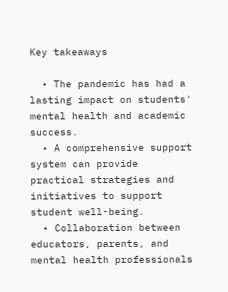Key takeaways

  • The pandemic has had a lasting impact on students' mental health and academic success.
  • A comprehensive support system can provide practical strategies and initiatives to support student well-being.
  • Collaboration between educators, parents, and mental health professionals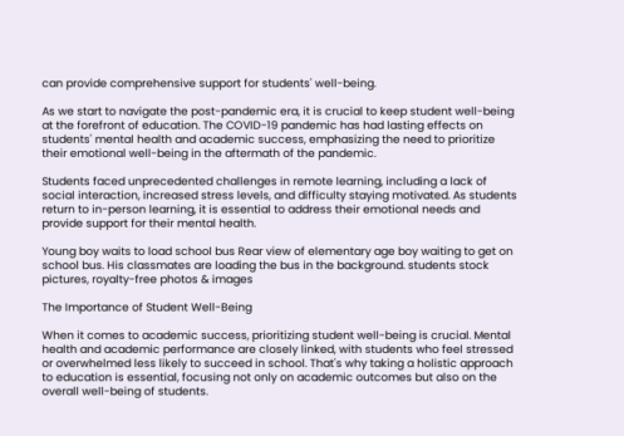can provide comprehensive support for students' well-being.

As we start to navigate the post-pandemic era, it is crucial to keep student well-being at the forefront of education. The COVID-19 pandemic has had lasting effects on students' mental health and academic success, emphasizing the need to prioritize their emotional well-being in the aftermath of the pandemic.

Students faced unprecedented challenges in remote learning, including a lack of social interaction, increased stress levels, and difficulty staying motivated. As students return to in-person learning, it is essential to address their emotional needs and provide support for their mental health.

Young boy waits to load school bus Rear view of elementary age boy waiting to get on school bus. His classmates are loading the bus in the background. students stock pictures, royalty-free photos & images

The Importance of Student Well-Being

When it comes to academic success, prioritizing student well-being is crucial. Mental health and academic performance are closely linked, with students who feel stressed or overwhelmed less likely to succeed in school. That's why taking a holistic approach to education is essential, focusing not only on academic outcomes but also on the overall well-being of students.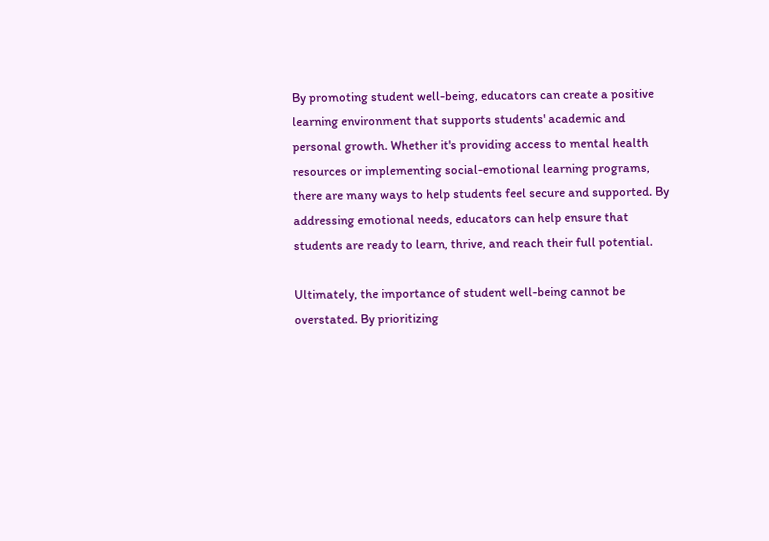By promoting student well-being, educators can create a positive learning environment that supports students' academic and personal growth. Whether it's providing access to mental health resources or implementing social-emotional learning programs, there are many ways to help students feel secure and supported. By addressing emotional needs, educators can help ensure that students are ready to learn, thrive, and reach their full potential.

Ultimately, the importance of student well-being cannot be overstated. By prioritizing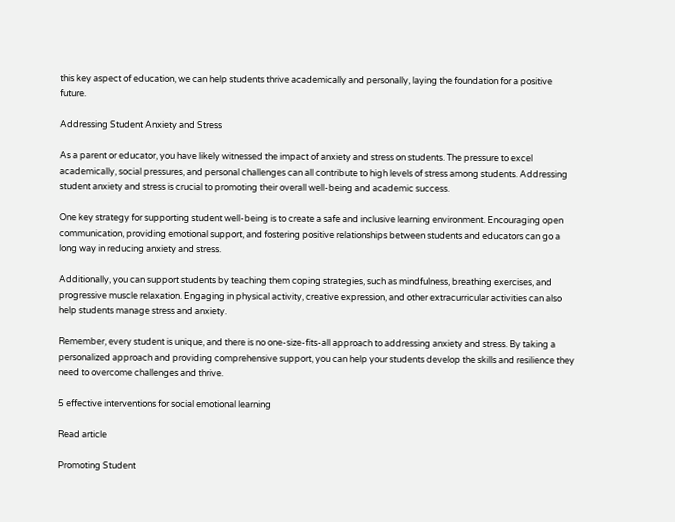this key aspect of education, we can help students thrive academically and personally, laying the foundation for a positive future.

Addressing Student Anxiety and Stress

As a parent or educator, you have likely witnessed the impact of anxiety and stress on students. The pressure to excel academically, social pressures, and personal challenges can all contribute to high levels of stress among students. Addressing student anxiety and stress is crucial to promoting their overall well-being and academic success.

One key strategy for supporting student well-being is to create a safe and inclusive learning environment. Encouraging open communication, providing emotional support, and fostering positive relationships between students and educators can go a long way in reducing anxiety and stress.

Additionally, you can support students by teaching them coping strategies, such as mindfulness, breathing exercises, and progressive muscle relaxation. Engaging in physical activity, creative expression, and other extracurricular activities can also help students manage stress and anxiety.

Remember, every student is unique, and there is no one-size-fits-all approach to addressing anxiety and stress. By taking a personalized approach and providing comprehensive support, you can help your students develop the skills and resilience they need to overcome challenges and thrive.

5 effective interventions for social emotional learning

Read article

Promoting Student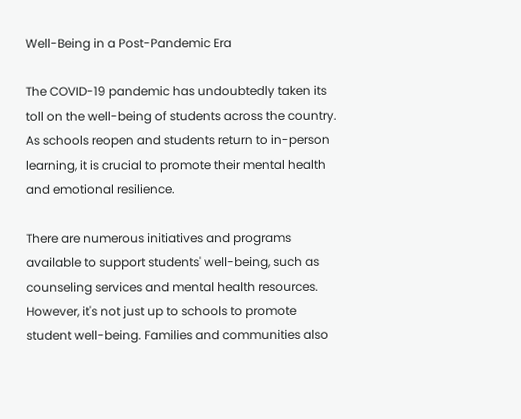Well-Being in a Post-Pandemic Era

The COVID-19 pandemic has undoubtedly taken its toll on the well-being of students across the country. As schools reopen and students return to in-person learning, it is crucial to promote their mental health and emotional resilience.

There are numerous initiatives and programs available to support students' well-being, such as counseling services and mental health resources. However, it's not just up to schools to promote student well-being. Families and communities also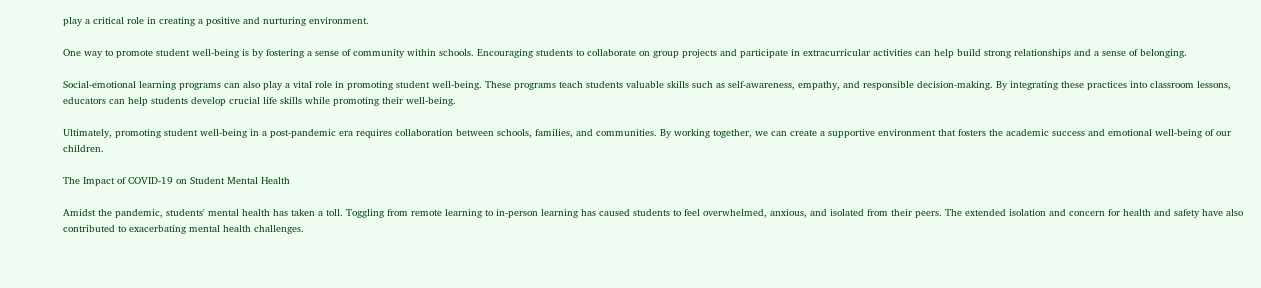play a critical role in creating a positive and nurturing environment.

One way to promote student well-being is by fostering a sense of community within schools. Encouraging students to collaborate on group projects and participate in extracurricular activities can help build strong relationships and a sense of belonging.

Social-emotional learning programs can also play a vital role in promoting student well-being. These programs teach students valuable skills such as self-awareness, empathy, and responsible decision-making. By integrating these practices into classroom lessons, educators can help students develop crucial life skills while promoting their well-being.

Ultimately, promoting student well-being in a post-pandemic era requires collaboration between schools, families, and communities. By working together, we can create a supportive environment that fosters the academic success and emotional well-being of our children.

The Impact of COVID-19 on Student Mental Health

Amidst the pandemic, students' mental health has taken a toll. Toggling from remote learning to in-person learning has caused students to feel overwhelmed, anxious, and isolated from their peers. The extended isolation and concern for health and safety have also contributed to exacerbating mental health challenges.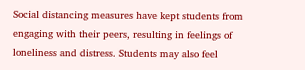Social distancing measures have kept students from engaging with their peers, resulting in feelings of loneliness and distress. Students may also feel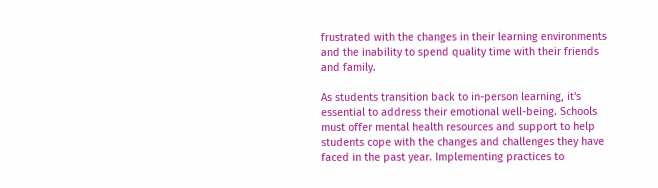frustrated with the changes in their learning environments and the inability to spend quality time with their friends and family.

As students transition back to in-person learning, it's essential to address their emotional well-being. Schools must offer mental health resources and support to help students cope with the changes and challenges they have faced in the past year. Implementing practices to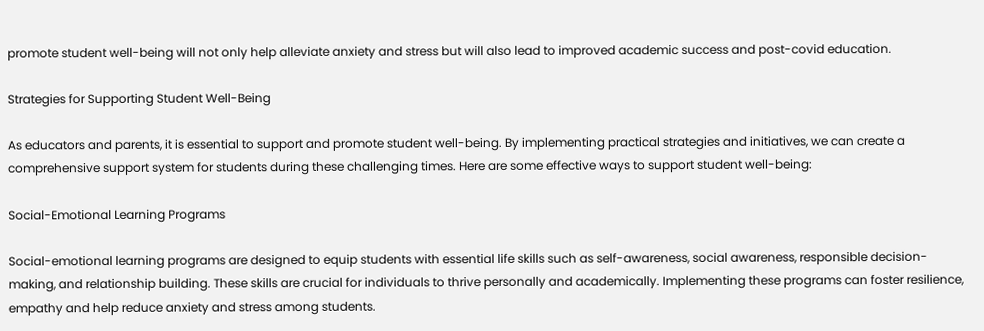promote student well-being will not only help alleviate anxiety and stress but will also lead to improved academic success and post-covid education.

Strategies for Supporting Student Well-Being

As educators and parents, it is essential to support and promote student well-being. By implementing practical strategies and initiatives, we can create a comprehensive support system for students during these challenging times. Here are some effective ways to support student well-being:

Social-Emotional Learning Programs

Social-emotional learning programs are designed to equip students with essential life skills such as self-awareness, social awareness, responsible decision-making, and relationship building. These skills are crucial for individuals to thrive personally and academically. Implementing these programs can foster resilience, empathy and help reduce anxiety and stress among students.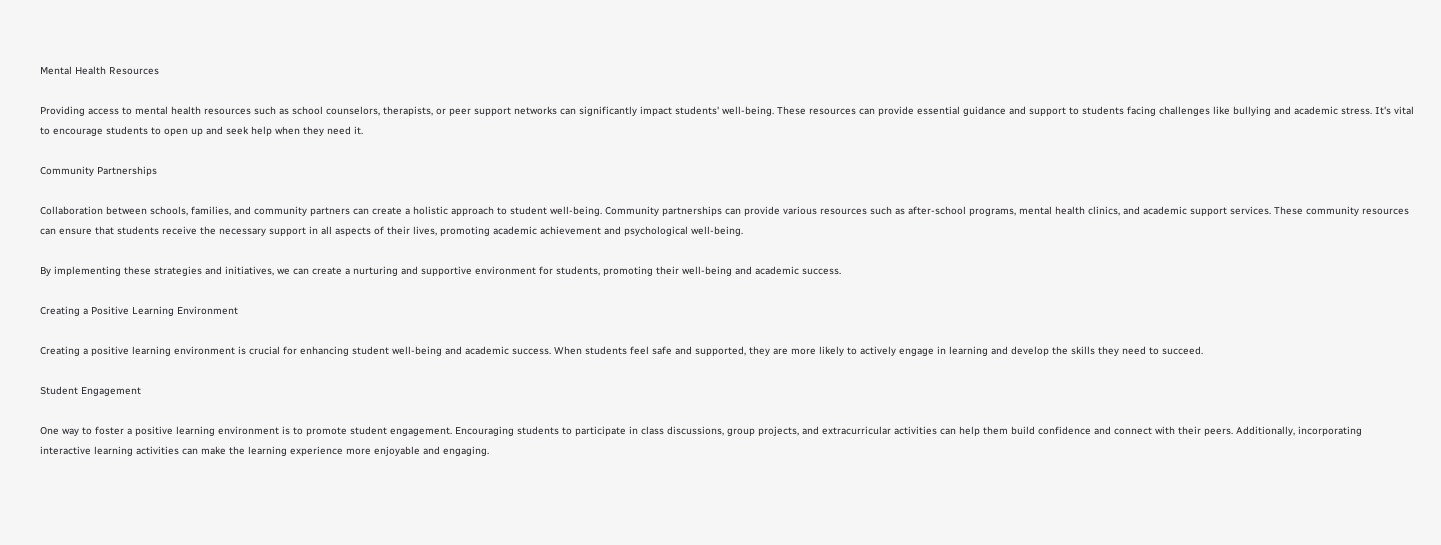Mental Health Resources

Providing access to mental health resources such as school counselors, therapists, or peer support networks can significantly impact students' well-being. These resources can provide essential guidance and support to students facing challenges like bullying and academic stress. It's vital to encourage students to open up and seek help when they need it.

Community Partnerships

Collaboration between schools, families, and community partners can create a holistic approach to student well-being. Community partnerships can provide various resources such as after-school programs, mental health clinics, and academic support services. These community resources can ensure that students receive the necessary support in all aspects of their lives, promoting academic achievement and psychological well-being.

By implementing these strategies and initiatives, we can create a nurturing and supportive environment for students, promoting their well-being and academic success.

Creating a Positive Learning Environment

Creating a positive learning environment is crucial for enhancing student well-being and academic success. When students feel safe and supported, they are more likely to actively engage in learning and develop the skills they need to succeed.

Student Engagement

One way to foster a positive learning environment is to promote student engagement. Encouraging students to participate in class discussions, group projects, and extracurricular activities can help them build confidence and connect with their peers. Additionally, incorporating interactive learning activities can make the learning experience more enjoyable and engaging.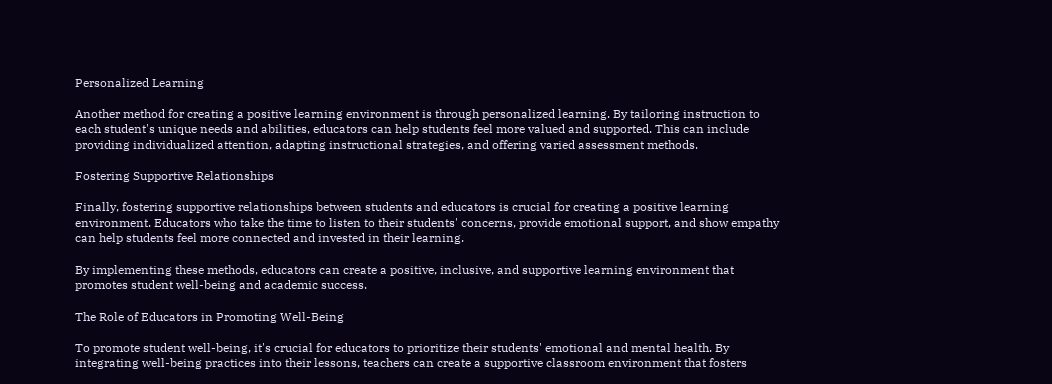Personalized Learning

Another method for creating a positive learning environment is through personalized learning. By tailoring instruction to each student's unique needs and abilities, educators can help students feel more valued and supported. This can include providing individualized attention, adapting instructional strategies, and offering varied assessment methods.

Fostering Supportive Relationships

Finally, fostering supportive relationships between students and educators is crucial for creating a positive learning environment. Educators who take the time to listen to their students' concerns, provide emotional support, and show empathy can help students feel more connected and invested in their learning.

By implementing these methods, educators can create a positive, inclusive, and supportive learning environment that promotes student well-being and academic success.

The Role of Educators in Promoting Well-Being

To promote student well-being, it's crucial for educators to prioritize their students' emotional and mental health. By integrating well-being practices into their lessons, teachers can create a supportive classroom environment that fosters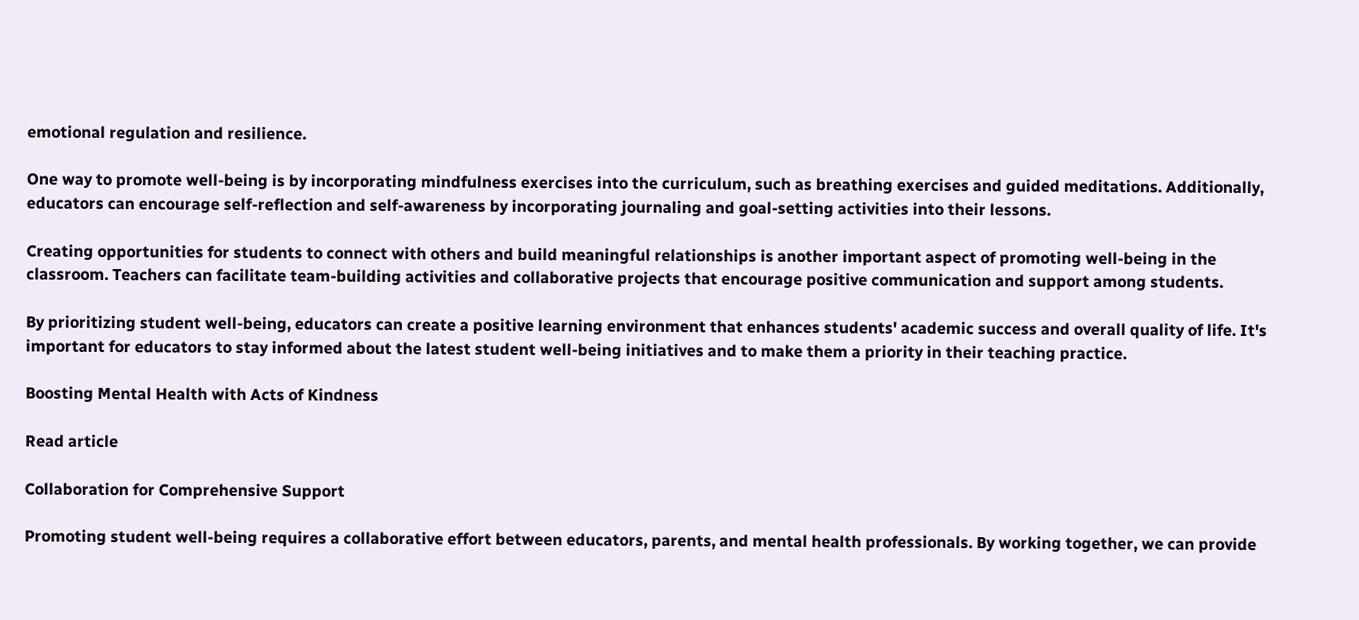emotional regulation and resilience.

One way to promote well-being is by incorporating mindfulness exercises into the curriculum, such as breathing exercises and guided meditations. Additionally, educators can encourage self-reflection and self-awareness by incorporating journaling and goal-setting activities into their lessons.

Creating opportunities for students to connect with others and build meaningful relationships is another important aspect of promoting well-being in the classroom. Teachers can facilitate team-building activities and collaborative projects that encourage positive communication and support among students.

By prioritizing student well-being, educators can create a positive learning environment that enhances students' academic success and overall quality of life. It's important for educators to stay informed about the latest student well-being initiatives and to make them a priority in their teaching practice.

Boosting Mental Health with Acts of Kindness

Read article

Collaboration for Comprehensive Support

Promoting student well-being requires a collaborative effort between educators, parents, and mental health professionals. By working together, we can provide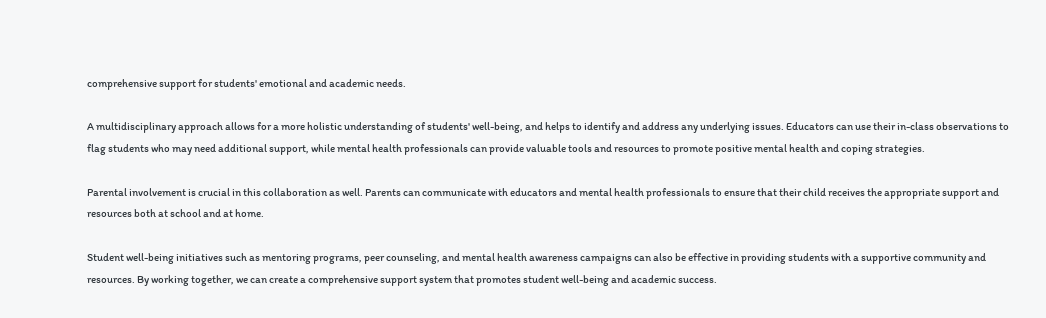comprehensive support for students' emotional and academic needs.

A multidisciplinary approach allows for a more holistic understanding of students' well-being, and helps to identify and address any underlying issues. Educators can use their in-class observations to flag students who may need additional support, while mental health professionals can provide valuable tools and resources to promote positive mental health and coping strategies.

Parental involvement is crucial in this collaboration as well. Parents can communicate with educators and mental health professionals to ensure that their child receives the appropriate support and resources both at school and at home.

Student well-being initiatives such as mentoring programs, peer counseling, and mental health awareness campaigns can also be effective in providing students with a supportive community and resources. By working together, we can create a comprehensive support system that promotes student well-being and academic success.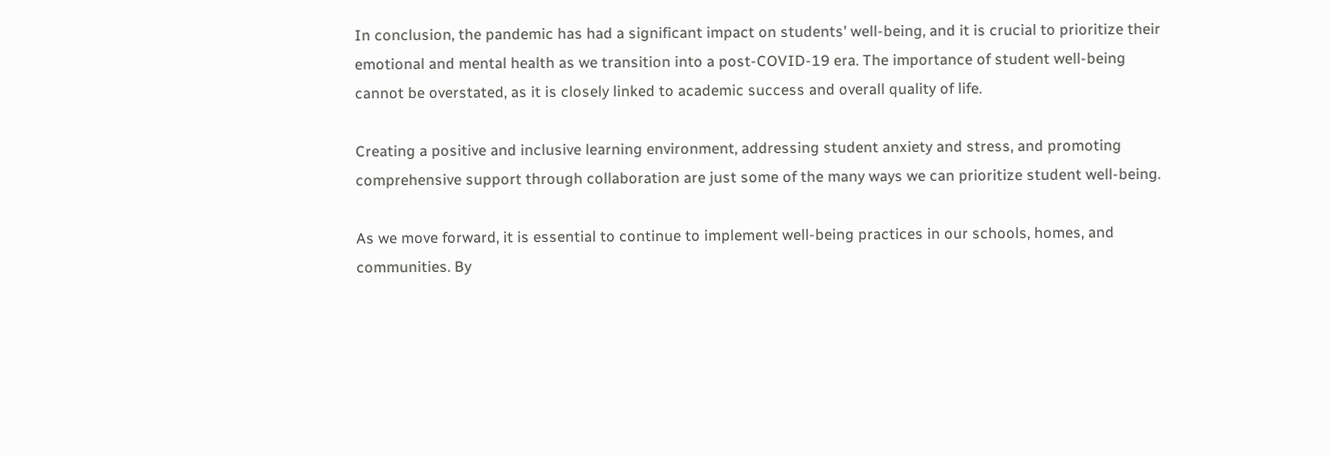In conclusion, the pandemic has had a significant impact on students' well-being, and it is crucial to prioritize their emotional and mental health as we transition into a post-COVID-19 era. The importance of student well-being cannot be overstated, as it is closely linked to academic success and overall quality of life.

Creating a positive and inclusive learning environment, addressing student anxiety and stress, and promoting comprehensive support through collaboration are just some of the many ways we can prioritize student well-being.

As we move forward, it is essential to continue to implement well-being practices in our schools, homes, and communities. By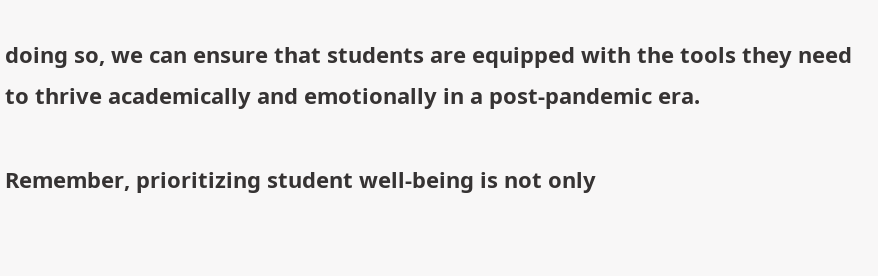doing so, we can ensure that students are equipped with the tools they need to thrive academically and emotionally in a post-pandemic era.

Remember, prioritizing student well-being is not only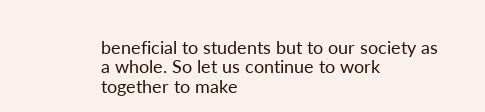beneficial to students but to our society as a whole. So let us continue to work together to make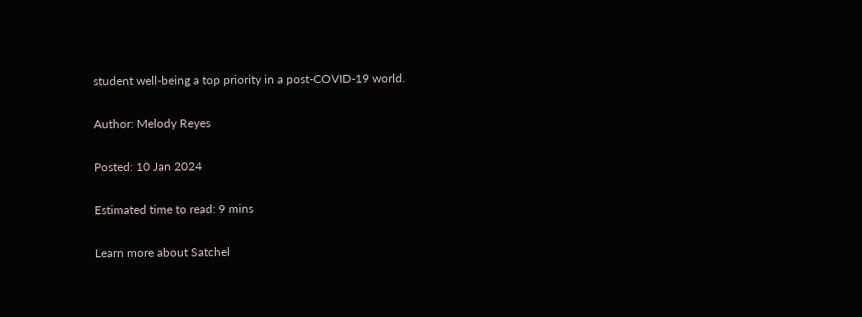student well-being a top priority in a post-COVID-19 world.

Author: Melody Reyes

Posted: 10 Jan 2024

Estimated time to read: 9 mins

Learn more about Satchel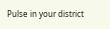Pulse in your district